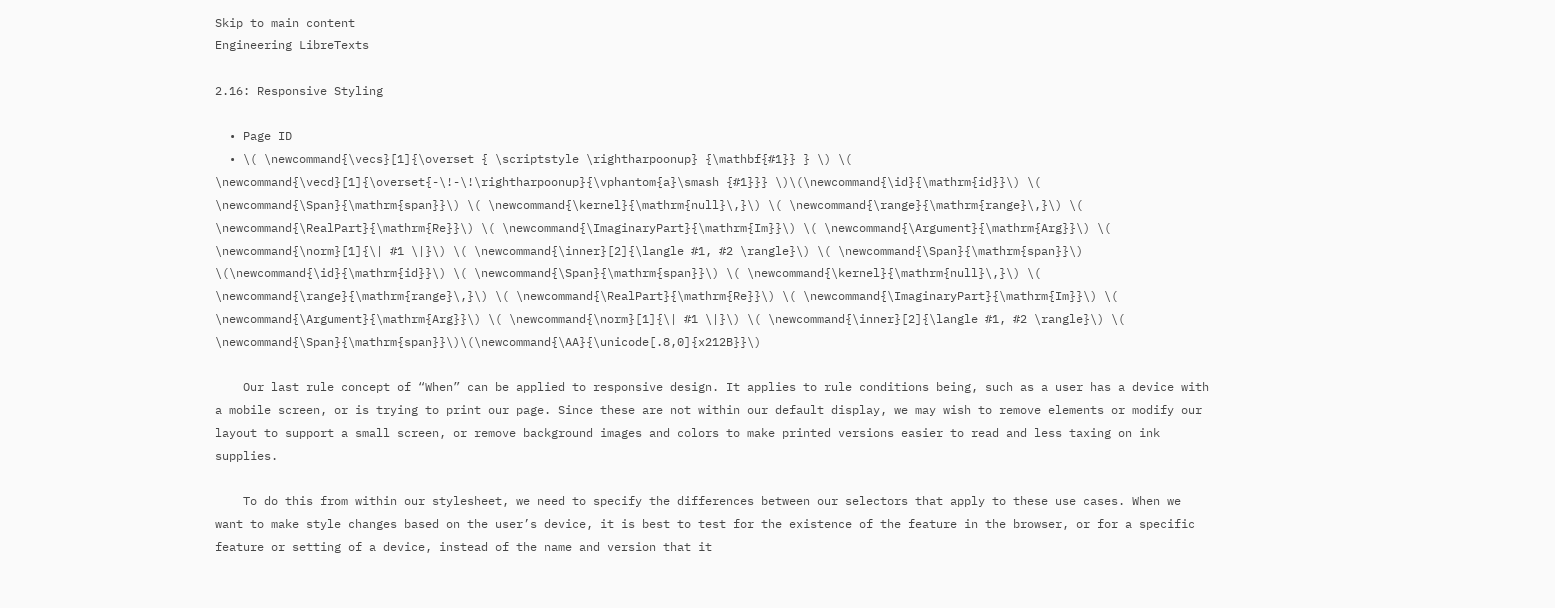Skip to main content
Engineering LibreTexts

2.16: Responsive Styling

  • Page ID
  • \( \newcommand{\vecs}[1]{\overset { \scriptstyle \rightharpoonup} {\mathbf{#1}} } \) \( \newcommand{\vecd}[1]{\overset{-\!-\!\rightharpoonup}{\vphantom{a}\smash {#1}}} \)\(\newcommand{\id}{\mathrm{id}}\) \( \newcommand{\Span}{\mathrm{span}}\) \( \newcommand{\kernel}{\mathrm{null}\,}\) \( \newcommand{\range}{\mathrm{range}\,}\) \( \newcommand{\RealPart}{\mathrm{Re}}\) \( \newcommand{\ImaginaryPart}{\mathrm{Im}}\) \( \newcommand{\Argument}{\mathrm{Arg}}\) \( \newcommand{\norm}[1]{\| #1 \|}\) \( \newcommand{\inner}[2]{\langle #1, #2 \rangle}\) \( \newcommand{\Span}{\mathrm{span}}\) \(\newcommand{\id}{\mathrm{id}}\) \( \newcommand{\Span}{\mathrm{span}}\) \( \newcommand{\kernel}{\mathrm{null}\,}\) \( \newcommand{\range}{\mathrm{range}\,}\) \( \newcommand{\RealPart}{\mathrm{Re}}\) \( \newcommand{\ImaginaryPart}{\mathrm{Im}}\) \( \newcommand{\Argument}{\mathrm{Arg}}\) \( \newcommand{\norm}[1]{\| #1 \|}\) \( \newcommand{\inner}[2]{\langle #1, #2 \rangle}\) \( \newcommand{\Span}{\mathrm{span}}\)\(\newcommand{\AA}{\unicode[.8,0]{x212B}}\)

    Our last rule concept of “When” can be applied to responsive design. It applies to rule conditions being, such as a user has a device with a mobile screen, or is trying to print our page. Since these are not within our default display, we may wish to remove elements or modify our layout to support a small screen, or remove background images and colors to make printed versions easier to read and less taxing on ink supplies.

    To do this from within our stylesheet, we need to specify the differences between our selectors that apply to these use cases. When we want to make style changes based on the user’s device, it is best to test for the existence of the feature in the browser, or for a specific feature or setting of a device, instead of the name and version that it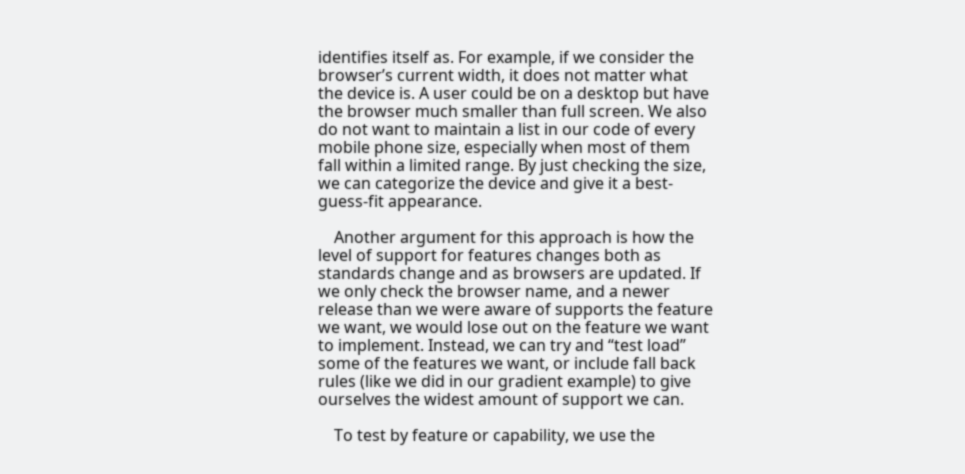identifies itself as. For example, if we consider the browser’s current width, it does not matter what the device is. A user could be on a desktop but have the browser much smaller than full screen. We also do not want to maintain a list in our code of every mobile phone size, especially when most of them fall within a limited range. By just checking the size, we can categorize the device and give it a best-guess-fit appearance.

    Another argument for this approach is how the level of support for features changes both as standards change and as browsers are updated. If we only check the browser name, and a newer release than we were aware of supports the feature we want, we would lose out on the feature we want to implement. Instead, we can try and “test load” some of the features we want, or include fall back rules (like we did in our gradient example) to give ourselves the widest amount of support we can.

    To test by feature or capability, we use the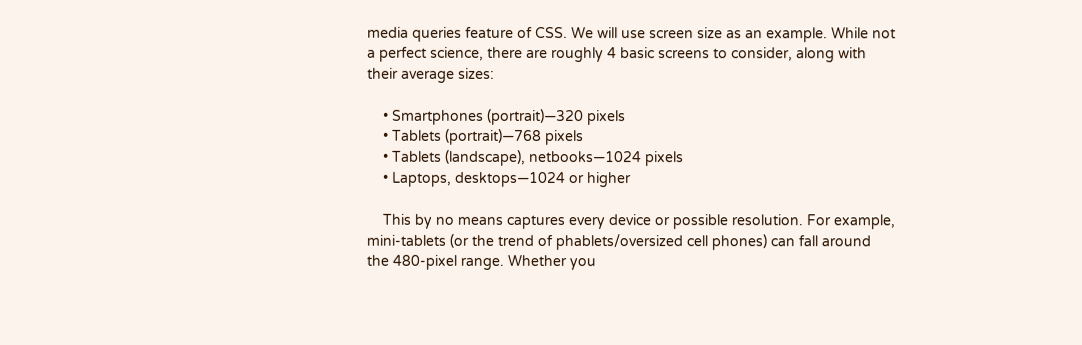media queries feature of CSS. We will use screen size as an example. While not a perfect science, there are roughly 4 basic screens to consider, along with their average sizes:

    • Smartphones (portrait)—320 pixels
    • Tablets (portrait)—768 pixels
    • Tablets (landscape), netbooks—1024 pixels
    • Laptops, desktops—1024 or higher

    This by no means captures every device or possible resolution. For example, mini-tablets (or the trend of phablets/oversized cell phones) can fall around the 480-pixel range. Whether you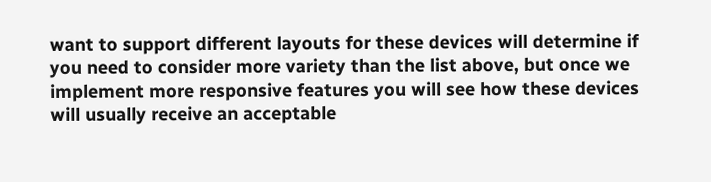want to support different layouts for these devices will determine if you need to consider more variety than the list above, but once we implement more responsive features you will see how these devices will usually receive an acceptable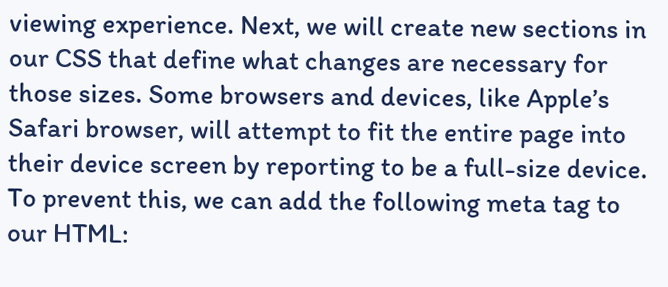viewing experience. Next, we will create new sections in our CSS that define what changes are necessary for those sizes. Some browsers and devices, like Apple’s Safari browser, will attempt to fit the entire page into their device screen by reporting to be a full-size device. To prevent this, we can add the following meta tag to our HTML: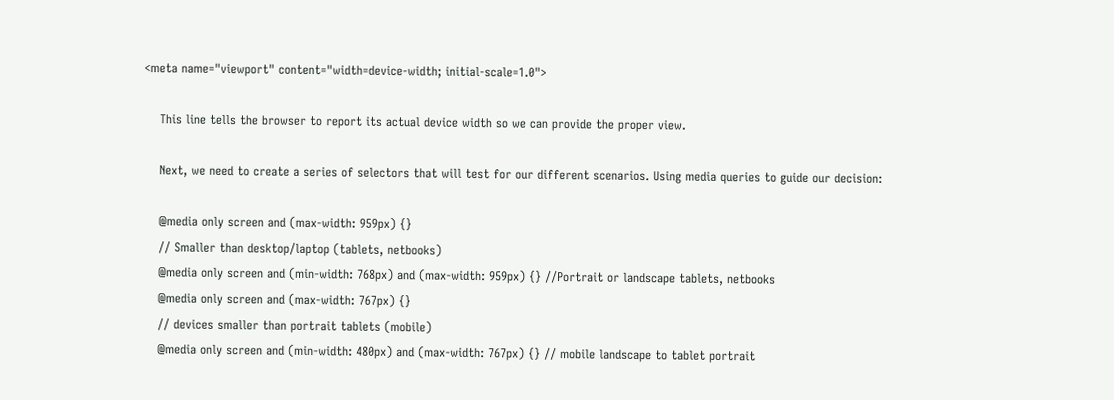<meta name="viewport" content="width=device-width; initial-scale=1.0">

    This line tells the browser to report its actual device width so we can provide the proper view.

    Next, we need to create a series of selectors that will test for our different scenarios. Using media queries to guide our decision:

    @media only screen and (max-width: 959px) {}
    // Smaller than desktop/laptop (tablets, netbooks)
    @media only screen and (min-width: 768px) and (max-width: 959px) {} //Portrait or landscape tablets, netbooks
    @media only screen and (max-width: 767px) {}
    // devices smaller than portrait tablets (mobile)
    @media only screen and (min-width: 480px) and (max-width: 767px) {} // mobile landscape to tablet portrait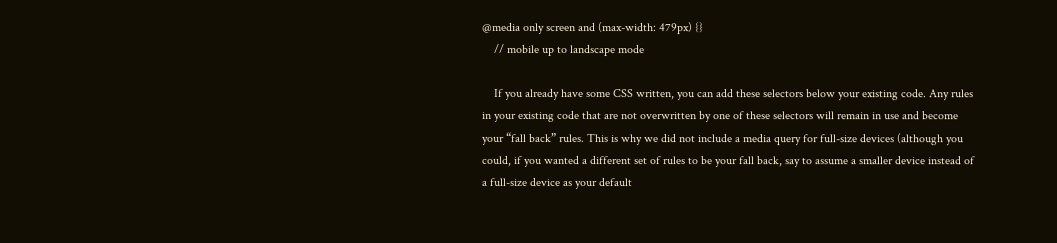@media only screen and (max-width: 479px) {}
    // mobile up to landscape mode

    If you already have some CSS written, you can add these selectors below your existing code. Any rules in your existing code that are not overwritten by one of these selectors will remain in use and become your “fall back” rules. This is why we did not include a media query for full-size devices (although you could, if you wanted a different set of rules to be your fall back, say to assume a smaller device instead of a full-size device as your default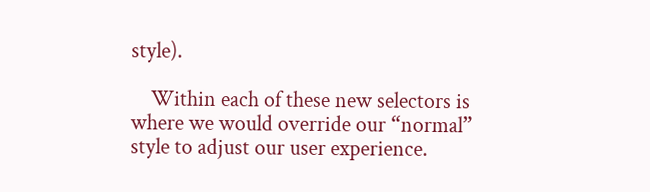style).

    Within each of these new selectors is where we would override our “normal” style to adjust our user experience.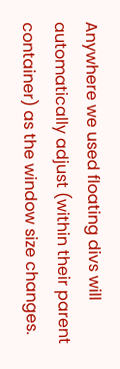Anywhere we used floating divs will automatically adjust (within their parent container) as the window size changes.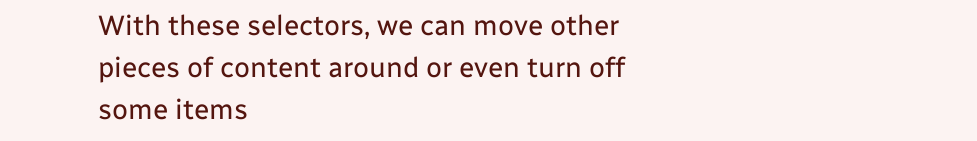With these selectors, we can move other pieces of content around or even turn off some items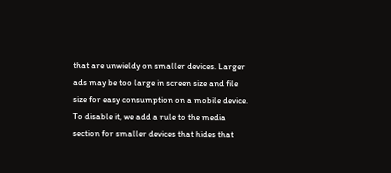that are unwieldy on smaller devices. Larger ads may be too large in screen size and file size for easy consumption on a mobile device. To disable it, we add a rule to the media section for smaller devices that hides that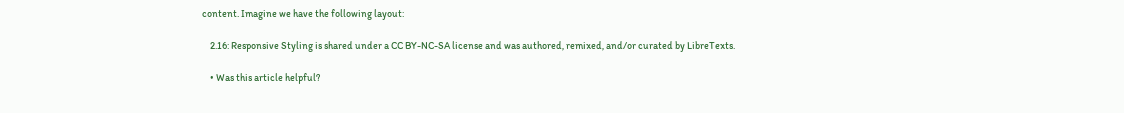content. Imagine we have the following layout:

    2.16: Responsive Styling is shared under a CC BY-NC-SA license and was authored, remixed, and/or curated by LibreTexts.

    • Was this article helpful?